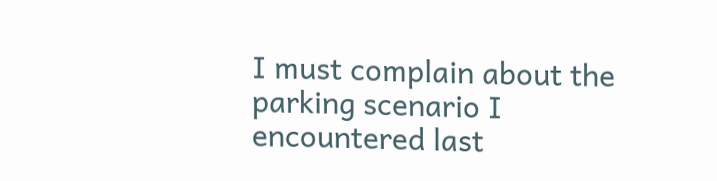I must complain about the parking scenario I encountered last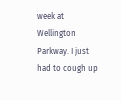week at Wellington Parkway. I just had to cough up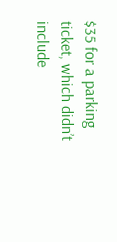$35 for a parking ticket, which didn’t include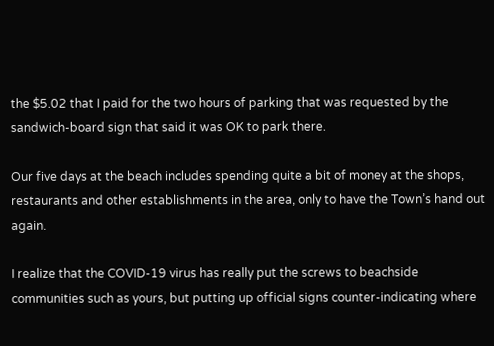the $5.02 that I paid for the two hours of parking that was requested by the sandwich-board sign that said it was OK to park there.

Our five days at the beach includes spending quite a bit of money at the shops, restaurants and other establishments in the area, only to have the Town’s hand out again.

I realize that the COVID-19 virus has really put the screws to beachside communities such as yours, but putting up official signs counter-indicating where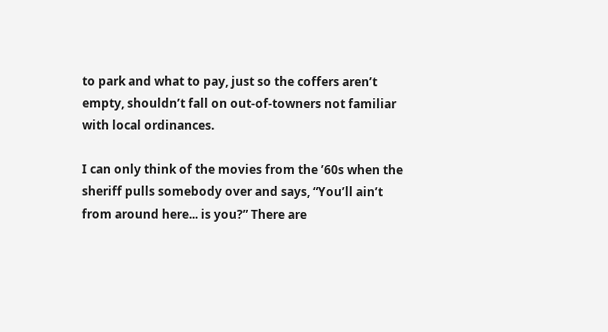to park and what to pay, just so the coffers aren’t empty, shouldn’t fall on out-of-towners not familiar with local ordinances.

I can only think of the movies from the ’60s when the sheriff pulls somebody over and says, “You’ll ain’t from around here... is you?” There are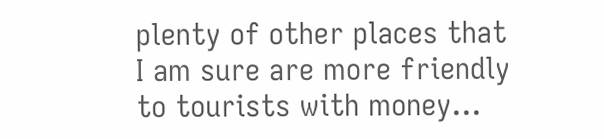plenty of other places that I am sure are more friendly to tourists with money...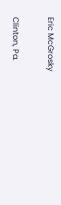Eric McGrosky

Clinton, Pa.